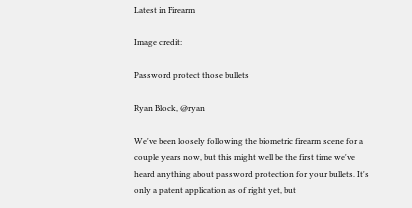Latest in Firearm

Image credit:

Password protect those bullets

Ryan Block, @ryan

We've been loosely following the biometric firearm scene for a couple years now, but this might well be the first time we've heard anything about password protection for your bullets. It's only a patent application as of right yet, but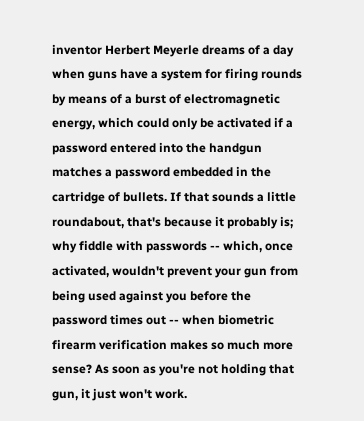inventor Herbert Meyerle dreams of a day when guns have a system for firing rounds by means of a burst of electromagnetic energy, which could only be activated if a password entered into the handgun matches a password embedded in the cartridge of bullets. If that sounds a little roundabout, that's because it probably is; why fiddle with passwords -- which, once activated, wouldn't prevent your gun from being used against you before the password times out -- when biometric firearm verification makes so much more sense? As soon as you're not holding that gun, it just won't work.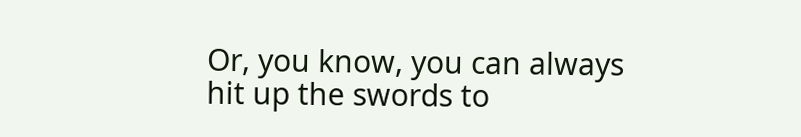Or, you know, you can always hit up the swords to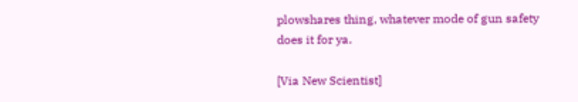plowshares thing, whatever mode of gun safety does it for ya.

[Via New Scientist]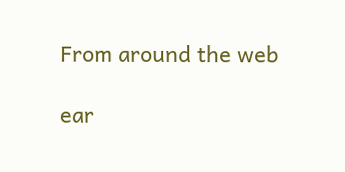From around the web

ear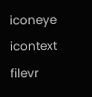iconeye icontext filevr